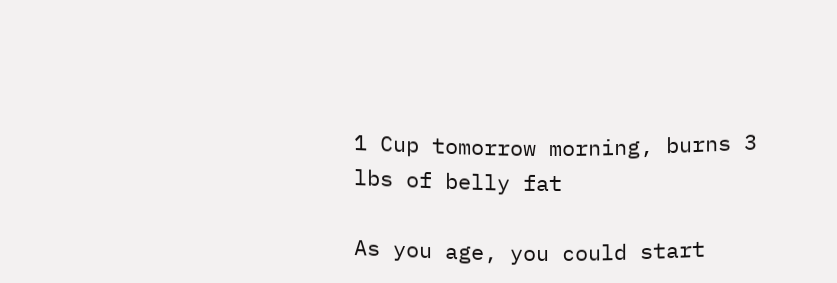1 Cup tomorrow morning, burns 3 lbs of belly fat

As you age, you could start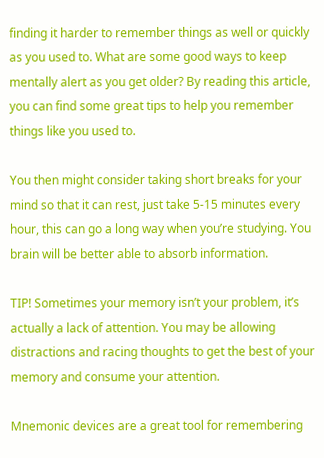finding it harder to remember things as well or quickly as you used to. What are some good ways to keep mentally alert as you get older? By reading this article, you can find some great tips to help you remember things like you used to.

You then might consider taking short breaks for your mind so that it can rest, just take 5-15 minutes every hour, this can go a long way when you’re studying. You brain will be better able to absorb information.

TIP! Sometimes your memory isn’t your problem, it’s actually a lack of attention. You may be allowing distractions and racing thoughts to get the best of your memory and consume your attention.

Mnemonic devices are a great tool for remembering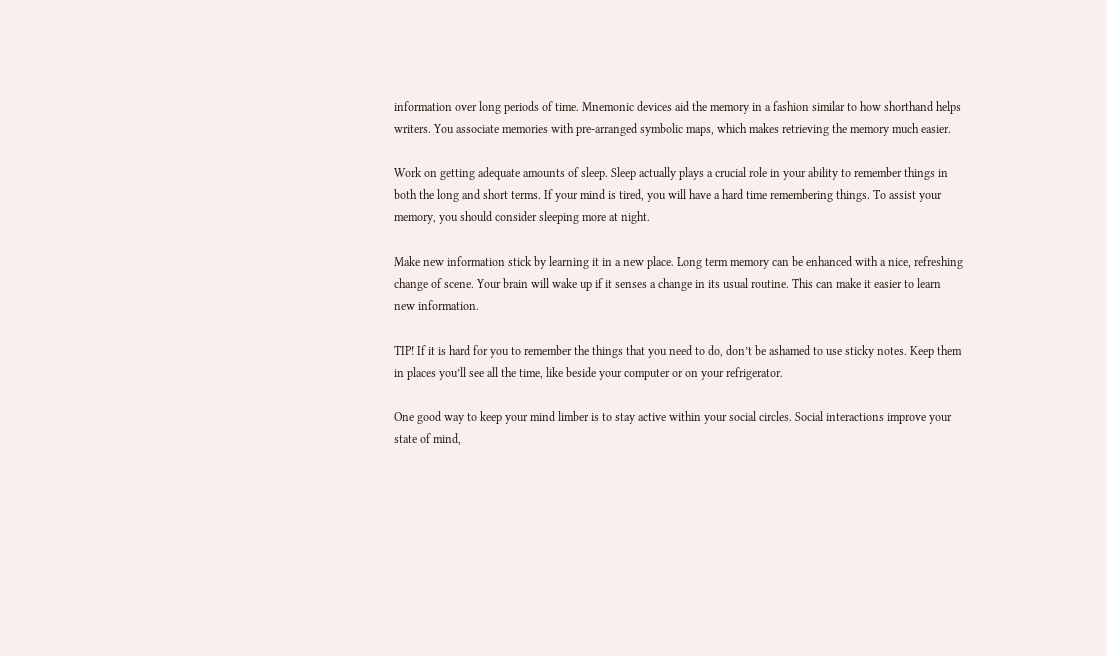information over long periods of time. Mnemonic devices aid the memory in a fashion similar to how shorthand helps writers. You associate memories with pre-arranged symbolic maps, which makes retrieving the memory much easier.

Work on getting adequate amounts of sleep. Sleep actually plays a crucial role in your ability to remember things in both the long and short terms. If your mind is tired, you will have a hard time remembering things. To assist your memory, you should consider sleeping more at night.

Make new information stick by learning it in a new place. Long term memory can be enhanced with a nice, refreshing change of scene. Your brain will wake up if it senses a change in its usual routine. This can make it easier to learn new information.

TIP! If it is hard for you to remember the things that you need to do, don’t be ashamed to use sticky notes. Keep them in places you’ll see all the time, like beside your computer or on your refrigerator.

One good way to keep your mind limber is to stay active within your social circles. Social interactions improve your state of mind,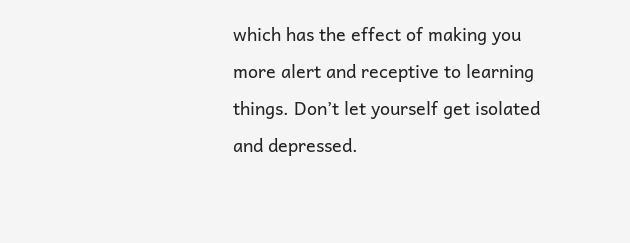which has the effect of making you more alert and receptive to learning things. Don’t let yourself get isolated and depressed.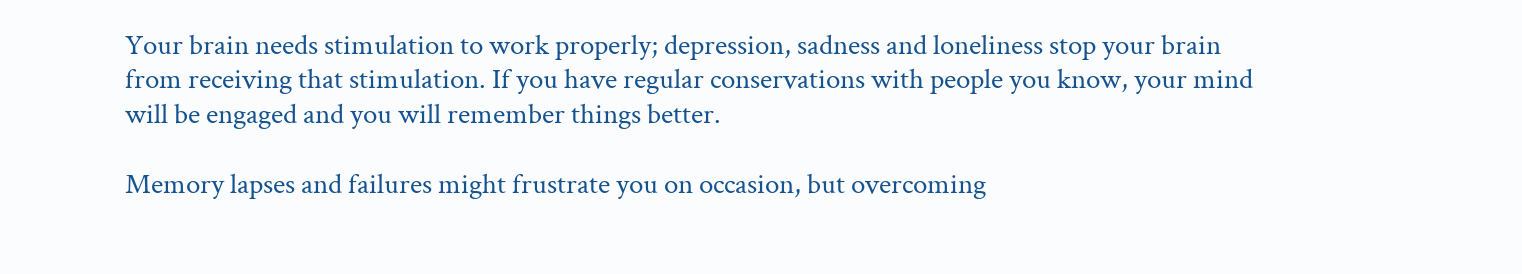Your brain needs stimulation to work properly; depression, sadness and loneliness stop your brain from receiving that stimulation. If you have regular conservations with people you know, your mind will be engaged and you will remember things better.

Memory lapses and failures might frustrate you on occasion, but overcoming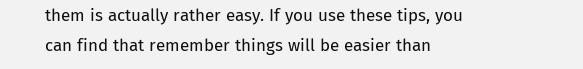them is actually rather easy. If you use these tips, you can find that remember things will be easier than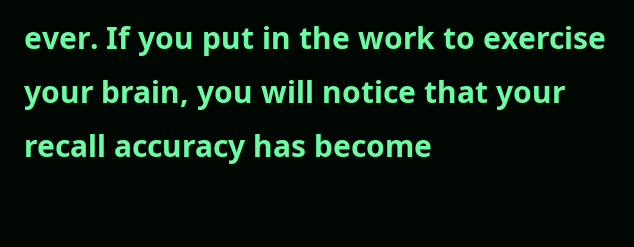ever. If you put in the work to exercise your brain, you will notice that your recall accuracy has become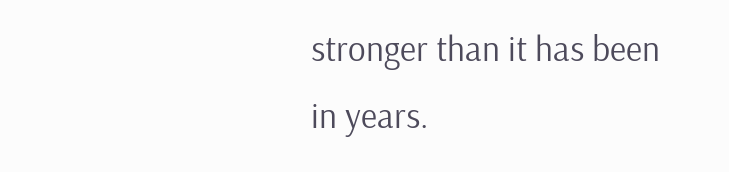stronger than it has been in years.